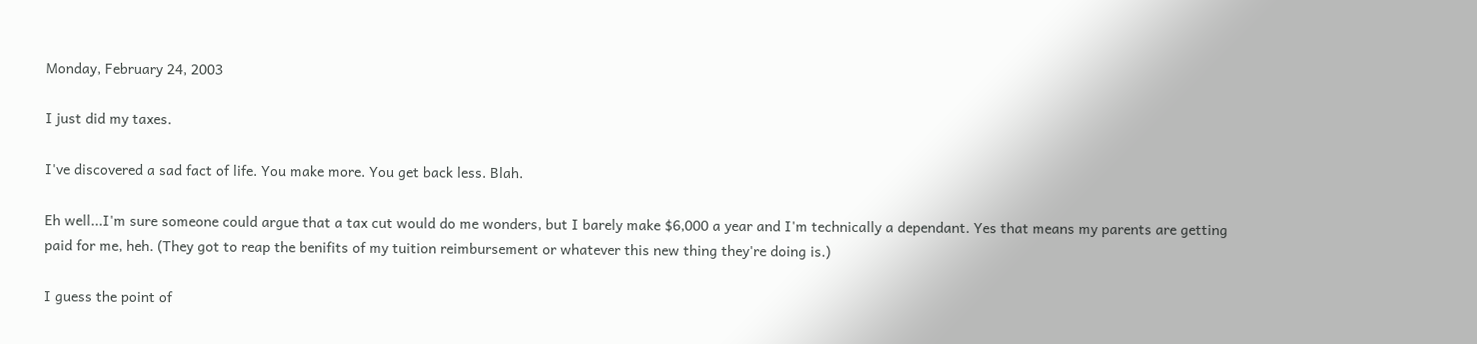Monday, February 24, 2003

I just did my taxes.

I've discovered a sad fact of life. You make more. You get back less. Blah.

Eh well...I'm sure someone could argue that a tax cut would do me wonders, but I barely make $6,000 a year and I'm technically a dependant. Yes that means my parents are getting paid for me, heh. (They got to reap the benifits of my tuition reimbursement or whatever this new thing they're doing is.)

I guess the point of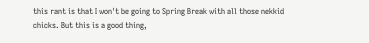this rant is that I won't be going to Spring Break with all those nekkid chicks. But this is a good thing,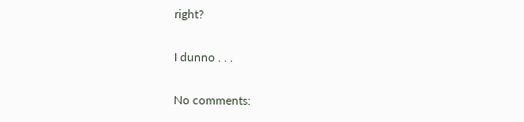right?

I dunno . . .

No comments: